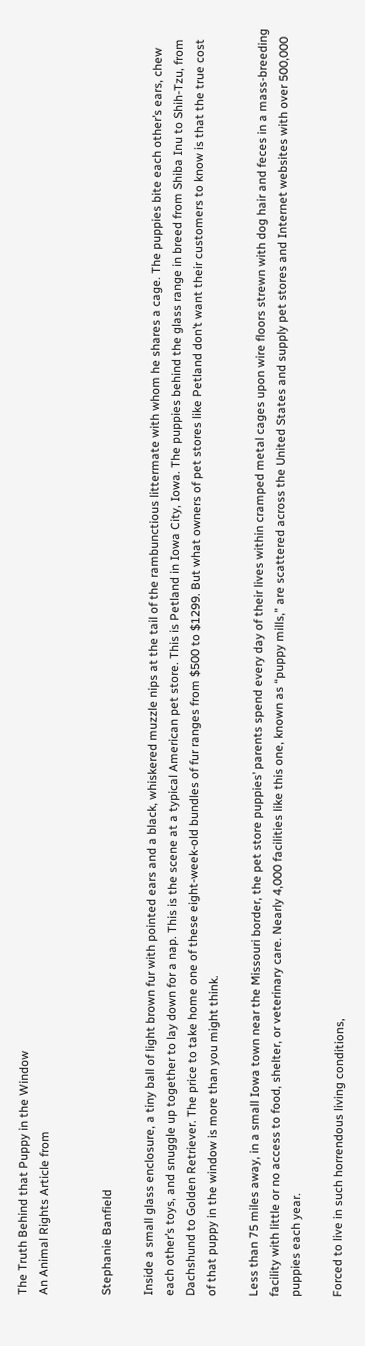The Truth Behind that Puppy in the Window
An Animal Rights Article from


Stephanie Banfield

Inside a small glass enclosure, a tiny ball of light brown fur with pointed ears and a black, whiskered muzzle nips at the tail of the rambunctious littermate with whom he shares a cage. The puppies bite each other’s ears, chew each other’s toys, and snuggle up together to lay down for a nap. This is the scene at a typical American pet store. This is Petland in Iowa City, Iowa. The puppies behind the glass range in breed from Shiba Inu to Shih-Tzu, from Dachshund to Golden Retriever. The price to take home one of these eight-week-old bundles of fur ranges from $500 to $1299. But what owners of pet stores like Petland don’t want their customers to know is that the true cost of that puppy in the window is more than you might think.

Less than 75 miles away, in a small Iowa town near the Missouri border, the pet store puppies’ parents spend every day of their lives within cramped metal cages upon wire floors strewn with dog hair and feces in a mass-breeding facility with little or no access to food, shelter, or veterinary care. Nearly 4,000 facilities like this one, known as “puppy mills,” are scattered across the United States and supply pet stores and Internet websites with over 500,000 puppies each year.

Forced to live in such horrendous living conditions,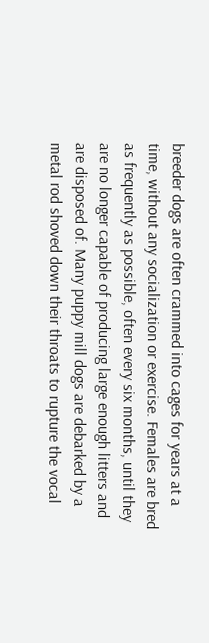breeder dogs are often crammed into cages for years at a time, without any socialization or exercise. Females are bred as frequently as possible, often every six months, until they are no longer capable of producing large enough litters and are disposed of. Many puppy mill dogs are debarked by a metal rod shoved down their throats to rupture the vocal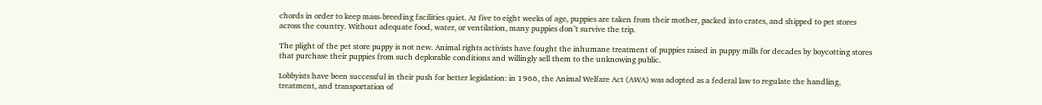chords in order to keep mass-breeding facilities quiet. At five to eight weeks of age, puppies are taken from their mother, packed into crates, and shipped to pet stores across the country. Without adequate food, water, or ventilation, many puppies don’t survive the trip.

The plight of the pet store puppy is not new. Animal rights activists have fought the inhumane treatment of puppies raised in puppy mills for decades by boycotting stores that purchase their puppies from such deplorable conditions and willingly sell them to the unknowing public.

Lobbyists have been successful in their push for better legislation: in 1966, the Animal Welfare Act (AWA) was adopted as a federal law to regulate the handling, treatment, and transportation of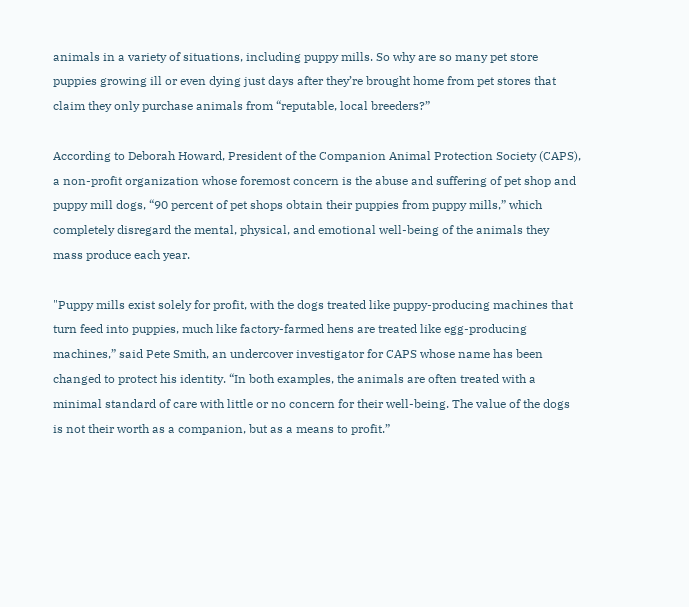animals in a variety of situations, including puppy mills. So why are so many pet store puppies growing ill or even dying just days after they’re brought home from pet stores that claim they only purchase animals from “reputable, local breeders?”

According to Deborah Howard, President of the Companion Animal Protection Society (CAPS), a non-profit organization whose foremost concern is the abuse and suffering of pet shop and puppy mill dogs, “90 percent of pet shops obtain their puppies from puppy mills,” which completely disregard the mental, physical, and emotional well-being of the animals they mass produce each year.

"Puppy mills exist solely for profit, with the dogs treated like puppy-producing machines that turn feed into puppies, much like factory-farmed hens are treated like egg-producing machines,” said Pete Smith, an undercover investigator for CAPS whose name has been changed to protect his identity. “In both examples, the animals are often treated with a minimal standard of care with little or no concern for their well-being. The value of the dogs is not their worth as a companion, but as a means to profit.”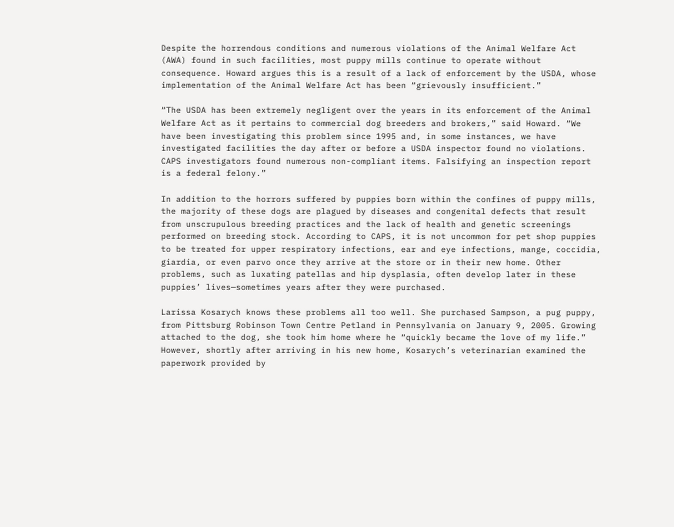Despite the horrendous conditions and numerous violations of the Animal Welfare Act (AWA) found in such facilities, most puppy mills continue to operate without consequence. Howard argues this is a result of a lack of enforcement by the USDA, whose implementation of the Animal Welfare Act has been “grievously insufficient.”

“The USDA has been extremely negligent over the years in its enforcement of the Animal Welfare Act as it pertains to commercial dog breeders and brokers,” said Howard. “We have been investigating this problem since 1995 and, in some instances, we have investigated facilities the day after or before a USDA inspector found no violations. CAPS investigators found numerous non-compliant items. Falsifying an inspection report is a federal felony.”

In addition to the horrors suffered by puppies born within the confines of puppy mills, the majority of these dogs are plagued by diseases and congenital defects that result from unscrupulous breeding practices and the lack of health and genetic screenings performed on breeding stock. According to CAPS, it is not uncommon for pet shop puppies to be treated for upper respiratory infections, ear and eye infections, mange, coccidia, giardia, or even parvo once they arrive at the store or in their new home. Other problems, such as luxating patellas and hip dysplasia, often develop later in these puppies’ lives—sometimes years after they were purchased.

Larissa Kosarych knows these problems all too well. She purchased Sampson, a pug puppy, from Pittsburg Robinson Town Centre Petland in Pennsylvania on January 9, 2005. Growing attached to the dog, she took him home where he “quickly became the love of my life.” However, shortly after arriving in his new home, Kosarych’s veterinarian examined the paperwork provided by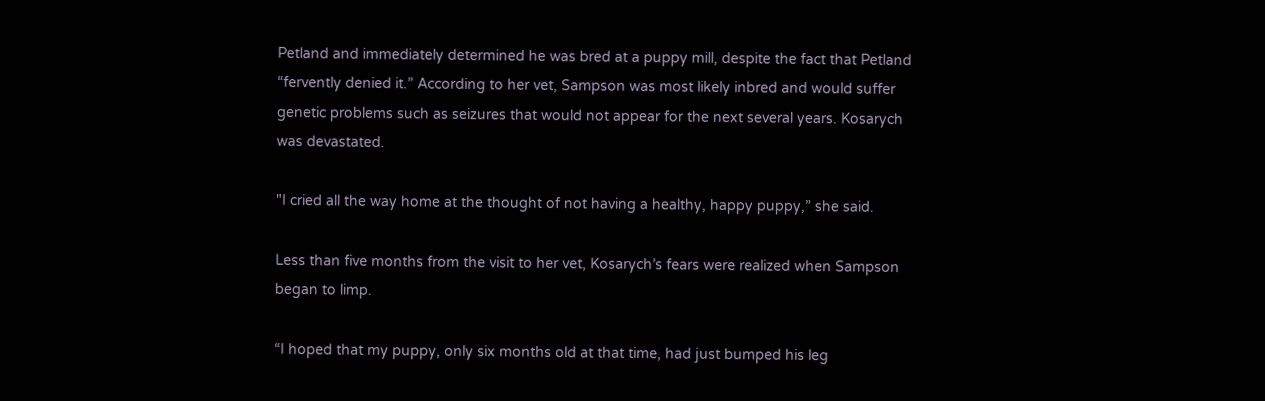Petland and immediately determined he was bred at a puppy mill, despite the fact that Petland “fervently denied it.” According to her vet, Sampson was most likely inbred and would suffer genetic problems such as seizures that would not appear for the next several years. Kosarych was devastated.

"I cried all the way home at the thought of not having a healthy, happy puppy,” she said.

Less than five months from the visit to her vet, Kosarych’s fears were realized when Sampson began to limp.

“I hoped that my puppy, only six months old at that time, had just bumped his leg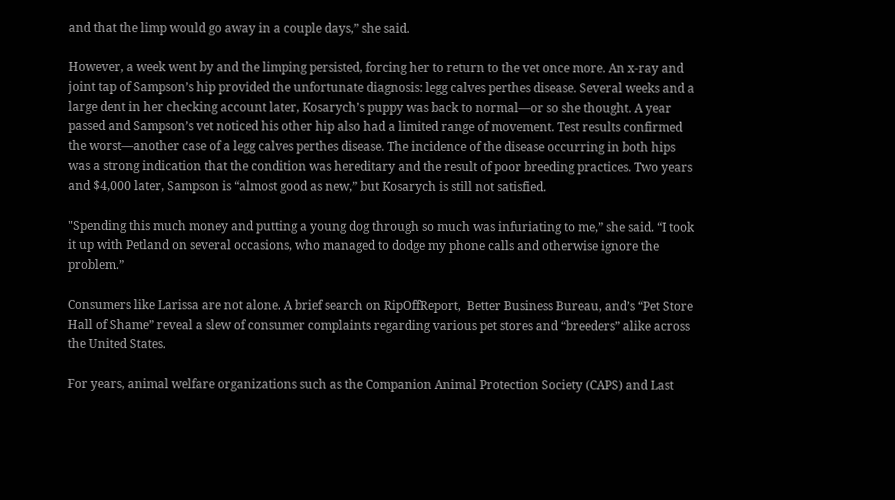and that the limp would go away in a couple days,” she said.

However, a week went by and the limping persisted, forcing her to return to the vet once more. An x-ray and joint tap of Sampson’s hip provided the unfortunate diagnosis: legg calves perthes disease. Several weeks and a large dent in her checking account later, Kosarych’s puppy was back to normal—or so she thought. A year passed and Sampson’s vet noticed his other hip also had a limited range of movement. Test results confirmed the worst—another case of a legg calves perthes disease. The incidence of the disease occurring in both hips was a strong indication that the condition was hereditary and the result of poor breeding practices. Two years and $4,000 later, Sampson is “almost good as new,” but Kosarych is still not satisfied.

"Spending this much money and putting a young dog through so much was infuriating to me,” she said. “I took it up with Petland on several occasions, who managed to dodge my phone calls and otherwise ignore the problem.”

Consumers like Larissa are not alone. A brief search on RipOffReport,  Better Business Bureau, and’s “Pet Store Hall of Shame” reveal a slew of consumer complaints regarding various pet stores and “breeders” alike across the United States.

For years, animal welfare organizations such as the Companion Animal Protection Society (CAPS) and Last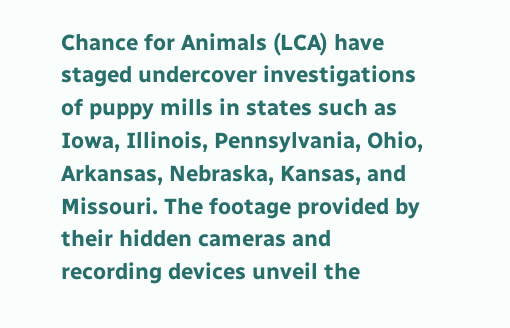Chance for Animals (LCA) have staged undercover investigations of puppy mills in states such as Iowa, Illinois, Pennsylvania, Ohio, Arkansas, Nebraska, Kansas, and Missouri. The footage provided by their hidden cameras and recording devices unveil the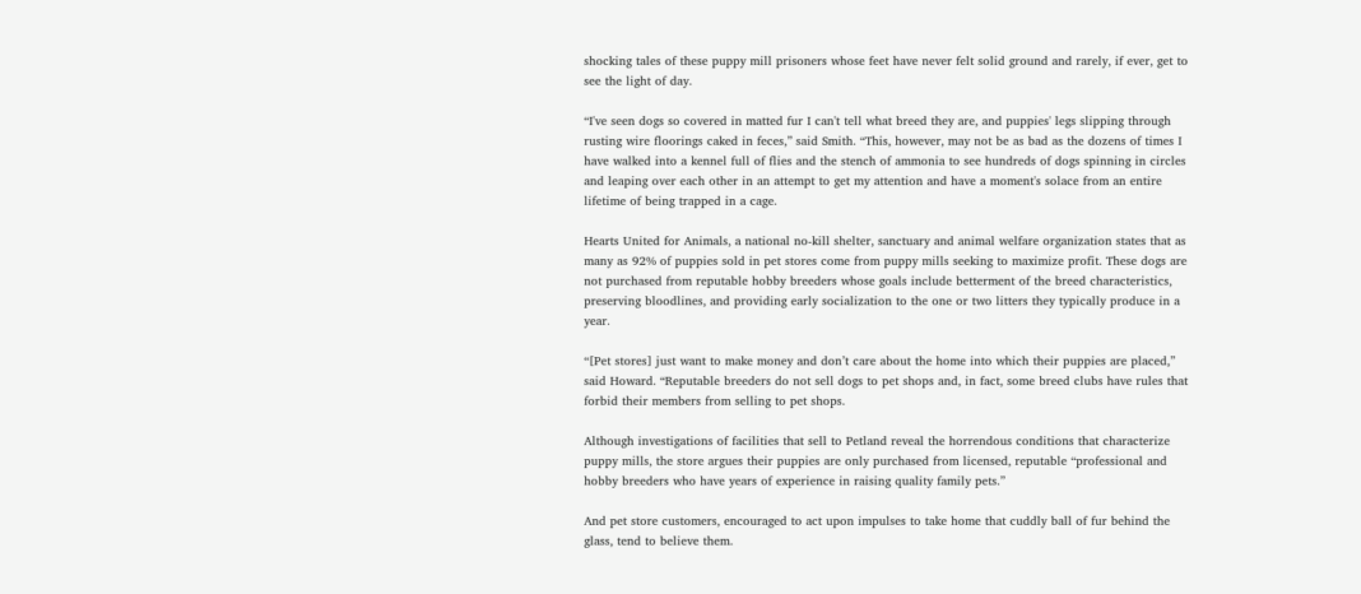shocking tales of these puppy mill prisoners whose feet have never felt solid ground and rarely, if ever, get to see the light of day.

“I've seen dogs so covered in matted fur I can't tell what breed they are, and puppies' legs slipping through rusting wire floorings caked in feces,” said Smith. “This, however, may not be as bad as the dozens of times I have walked into a kennel full of flies and the stench of ammonia to see hundreds of dogs spinning in circles and leaping over each other in an attempt to get my attention and have a moment's solace from an entire lifetime of being trapped in a cage.

Hearts United for Animals, a national no-kill shelter, sanctuary and animal welfare organization states that as many as 92% of puppies sold in pet stores come from puppy mills seeking to maximize profit. These dogs are not purchased from reputable hobby breeders whose goals include betterment of the breed characteristics, preserving bloodlines, and providing early socialization to the one or two litters they typically produce in a year.

“[Pet stores] just want to make money and don’t care about the home into which their puppies are placed,” said Howard. “Reputable breeders do not sell dogs to pet shops and, in fact, some breed clubs have rules that forbid their members from selling to pet shops.

Although investigations of facilities that sell to Petland reveal the horrendous conditions that characterize puppy mills, the store argues their puppies are only purchased from licensed, reputable “professional and hobby breeders who have years of experience in raising quality family pets.”

And pet store customers, encouraged to act upon impulses to take home that cuddly ball of fur behind the glass, tend to believe them.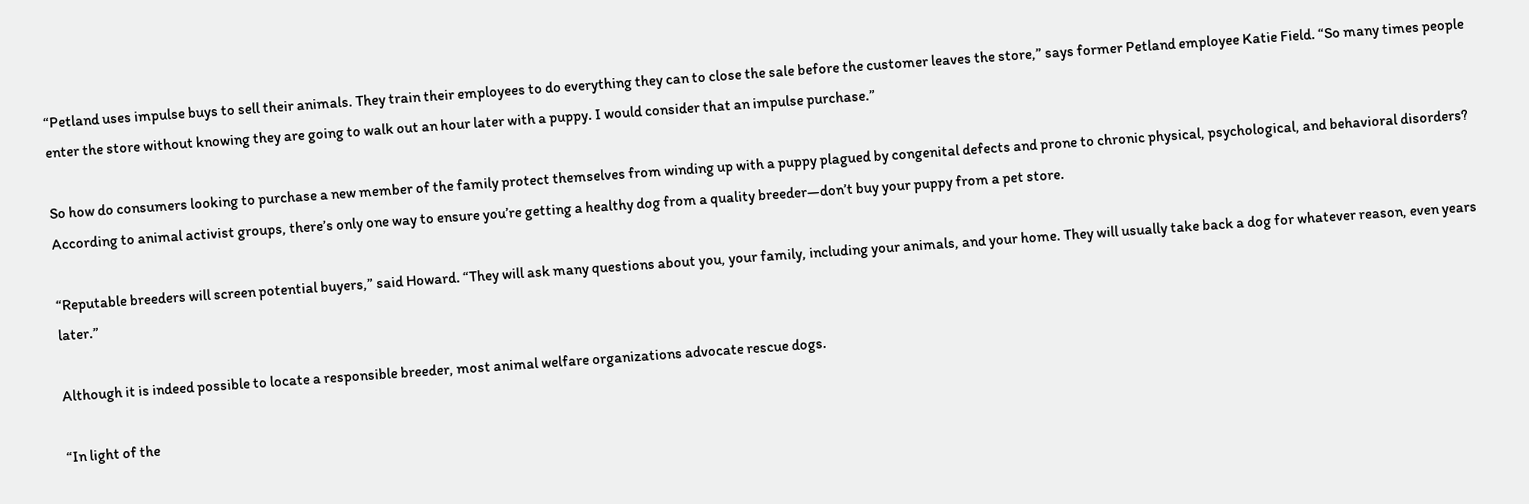“Petland uses impulse buys to sell their animals. They train their employees to do everything they can to close the sale before the customer leaves the store,” says former Petland employee Katie Field. “So many times people enter the store without knowing they are going to walk out an hour later with a puppy. I would consider that an impulse purchase.”

So how do consumers looking to purchase a new member of the family protect themselves from winding up with a puppy plagued by congenital defects and prone to chronic physical, psychological, and behavioral disorders? According to animal activist groups, there’s only one way to ensure you’re getting a healthy dog from a quality breeder—don’t buy your puppy from a pet store.

“Reputable breeders will screen potential buyers,” said Howard. “They will ask many questions about you, your family, including your animals, and your home. They will usually take back a dog for whatever reason, even years later.”

Although it is indeed possible to locate a responsible breeder, most animal welfare organizations advocate rescue dogs.

“In light of the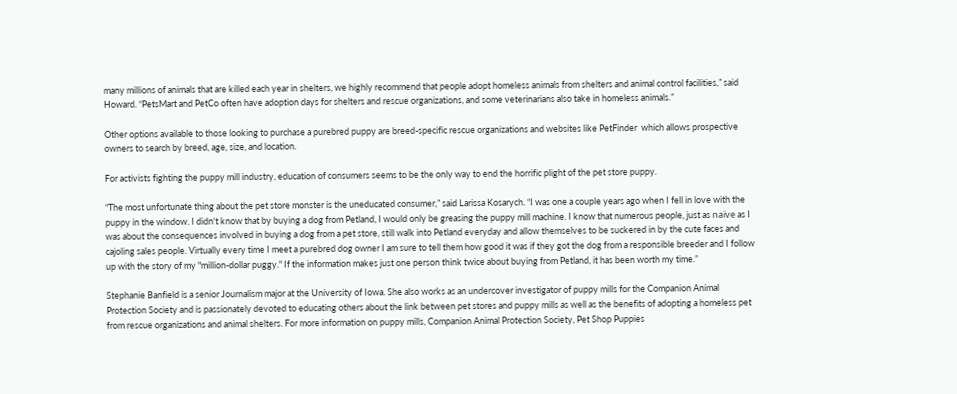many millions of animals that are killed each year in shelters, we highly recommend that people adopt homeless animals from shelters and animal control facilities,” said Howard. “PetsMart and PetCo often have adoption days for shelters and rescue organizations, and some veterinarians also take in homeless animals.”

Other options available to those looking to purchase a purebred puppy are breed-specific rescue organizations and websites like PetFinder  which allows prospective owners to search by breed, age, size, and location.

For activists fighting the puppy mill industry, education of consumers seems to be the only way to end the horrific plight of the pet store puppy.

“The most unfortunate thing about the pet store monster is the uneducated consumer,” said Larissa Kosarych. “I was one a couple years ago when I fell in love with the puppy in the window. I didn't know that by buying a dog from Petland, I would only be greasing the puppy mill machine. I know that numerous people, just as naïve as I was about the consequences involved in buying a dog from a pet store, still walk into Petland everyday and allow themselves to be suckered in by the cute faces and cajoling sales people. Virtually every time I meet a purebred dog owner I am sure to tell them how good it was if they got the dog from a responsible breeder and I follow up with the story of my "million-dollar puggy." If the information makes just one person think twice about buying from Petland, it has been worth my time.”

Stephanie Banfield is a senior Journalism major at the University of Iowa. She also works as an undercover investigator of puppy mills for the Companion Animal Protection Society and is passionately devoted to educating others about the link between pet stores and puppy mills as well as the benefits of adopting a homeless pet from rescue organizations and animal shelters. For more information on puppy mills, Companion Animal Protection Society, Pet Shop Puppies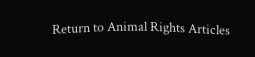Return to Animal Rights Articles